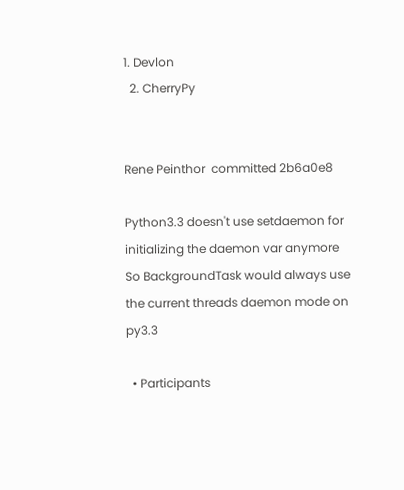1. Devlon
  2. CherryPy


Rene Peinthor  committed 2b6a0e8

Python3.3 doesn't use setdaemon for initializing the daemon var anymore
So BackgroundTask would always use the current threads daemon mode on py3.3

  • Participants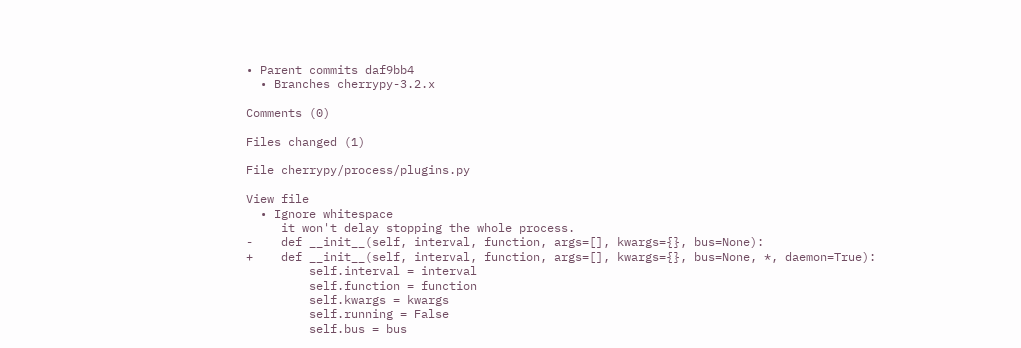• Parent commits daf9bb4
  • Branches cherrypy-3.2.x

Comments (0)

Files changed (1)

File cherrypy/process/plugins.py

View file
  • Ignore whitespace
     it won't delay stopping the whole process.
-    def __init__(self, interval, function, args=[], kwargs={}, bus=None):
+    def __init__(self, interval, function, args=[], kwargs={}, bus=None, *, daemon=True):
         self.interval = interval
         self.function = function
         self.kwargs = kwargs
         self.running = False
         self.bus = bus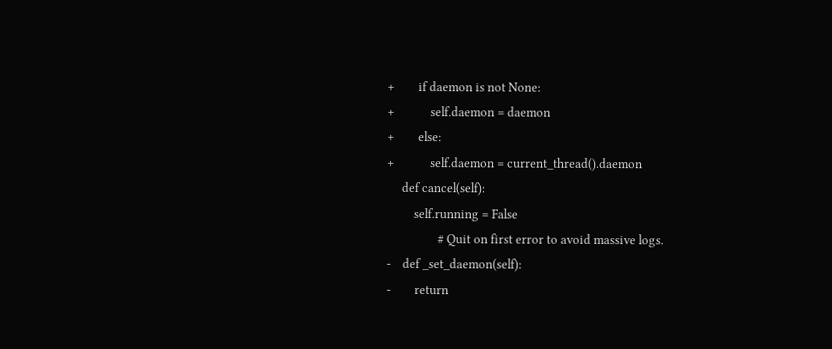+        if daemon is not None:
+            self.daemon = daemon
+        else:
+            self.daemon = current_thread().daemon
     def cancel(self):
         self.running = False
                 # Quit on first error to avoid massive logs.
-    def _set_daemon(self):
-        return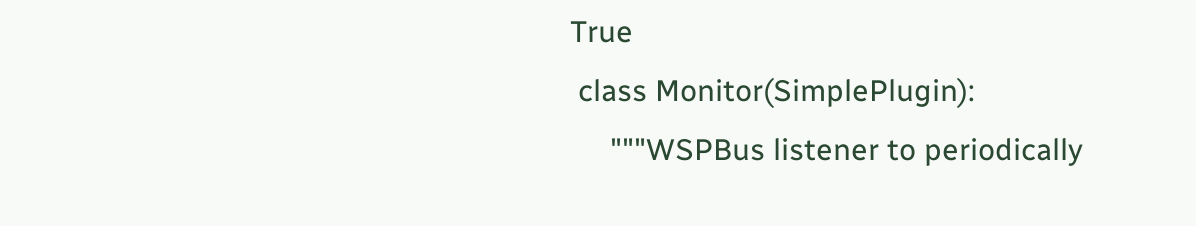True
 class Monitor(SimplePlugin):
     """WSPBus listener to periodically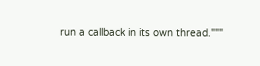run a callback in its own thread."""